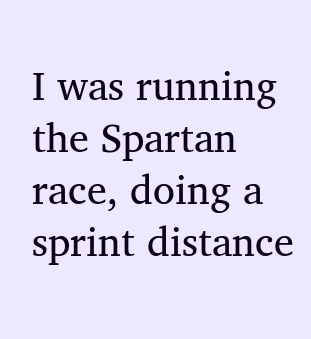I was running the Spartan race, doing a sprint distance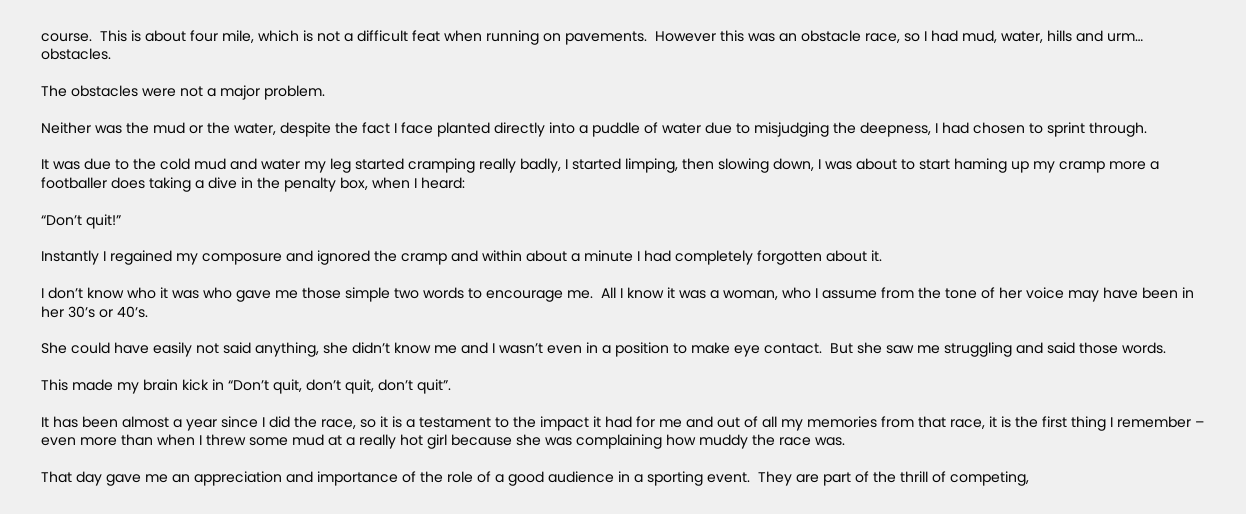course.  This is about four mile, which is not a difficult feat when running on pavements.  However this was an obstacle race, so I had mud, water, hills and urm… obstacles.

The obstacles were not a major problem.

Neither was the mud or the water, despite the fact I face planted directly into a puddle of water due to misjudging the deepness, I had chosen to sprint through.

It was due to the cold mud and water my leg started cramping really badly, I started limping, then slowing down, I was about to start haming up my cramp more a footballer does taking a dive in the penalty box, when I heard:

“Don’t quit!”

Instantly I regained my composure and ignored the cramp and within about a minute I had completely forgotten about it.

I don’t know who it was who gave me those simple two words to encourage me.  All I know it was a woman, who I assume from the tone of her voice may have been in her 30’s or 40’s.

She could have easily not said anything, she didn’t know me and I wasn’t even in a position to make eye contact.  But she saw me struggling and said those words.

This made my brain kick in “Don’t quit, don’t quit, don’t quit”.

It has been almost a year since I did the race, so it is a testament to the impact it had for me and out of all my memories from that race, it is the first thing I remember – even more than when I threw some mud at a really hot girl because she was complaining how muddy the race was.

That day gave me an appreciation and importance of the role of a good audience in a sporting event.  They are part of the thrill of competing,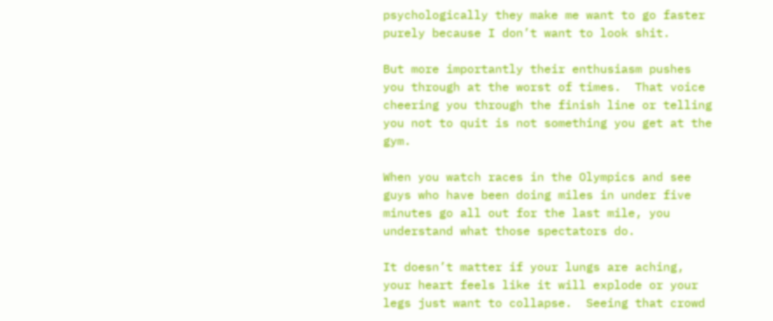psychologically they make me want to go faster purely because I don’t want to look shit.

But more importantly their enthusiasm pushes you through at the worst of times.  That voice cheering you through the finish line or telling you not to quit is not something you get at the gym.

When you watch races in the Olympics and see guys who have been doing miles in under five minutes go all out for the last mile, you understand what those spectators do.

It doesn’t matter if your lungs are aching, your heart feels like it will explode or your legs just want to collapse.  Seeing that crowd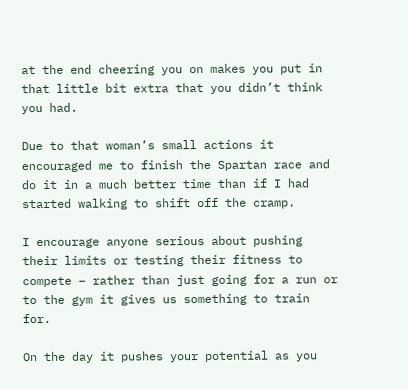at the end cheering you on makes you put in that little bit extra that you didn’t think you had.

Due to that woman’s small actions it encouraged me to finish the Spartan race and do it in a much better time than if I had started walking to shift off the cramp.

I encourage anyone serious about pushing their limits or testing their fitness to compete – rather than just going for a run or to the gym it gives us something to train for.

On the day it pushes your potential as you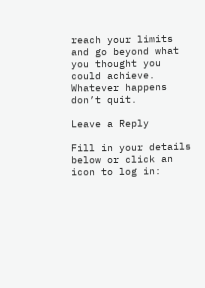reach your limits and go beyond what you thought you could achieve.  Whatever happens don’t quit.

Leave a Reply

Fill in your details below or click an icon to log in: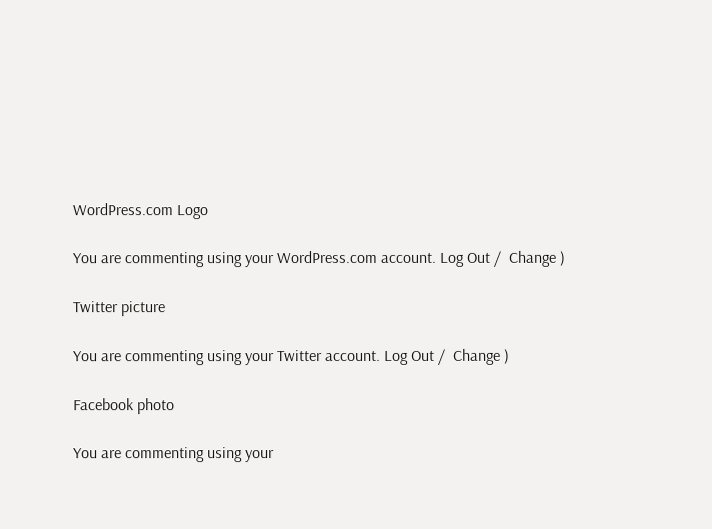WordPress.com Logo

You are commenting using your WordPress.com account. Log Out /  Change )

Twitter picture

You are commenting using your Twitter account. Log Out /  Change )

Facebook photo

You are commenting using your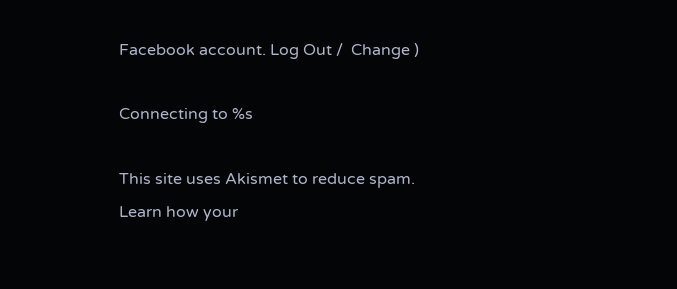Facebook account. Log Out /  Change )

Connecting to %s

This site uses Akismet to reduce spam. Learn how your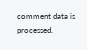comment data is processed.